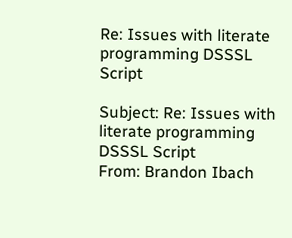Re: Issues with literate programming DSSSL Script

Subject: Re: Issues with literate programming DSSSL Script
From: Brandon Ibach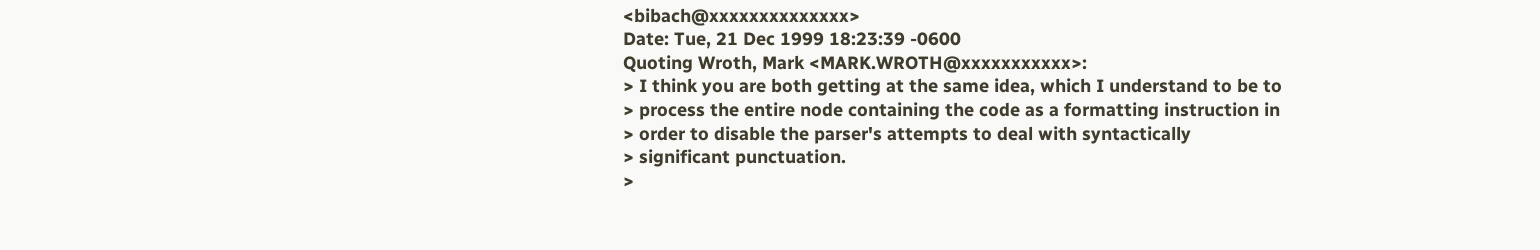<bibach@xxxxxxxxxxxxxx>
Date: Tue, 21 Dec 1999 18:23:39 -0600
Quoting Wroth, Mark <MARK.WROTH@xxxxxxxxxxx>:
> I think you are both getting at the same idea, which I understand to be to
> process the entire node containing the code as a formatting instruction in
> order to disable the parser's attempts to deal with syntactically
> significant punctuation.
>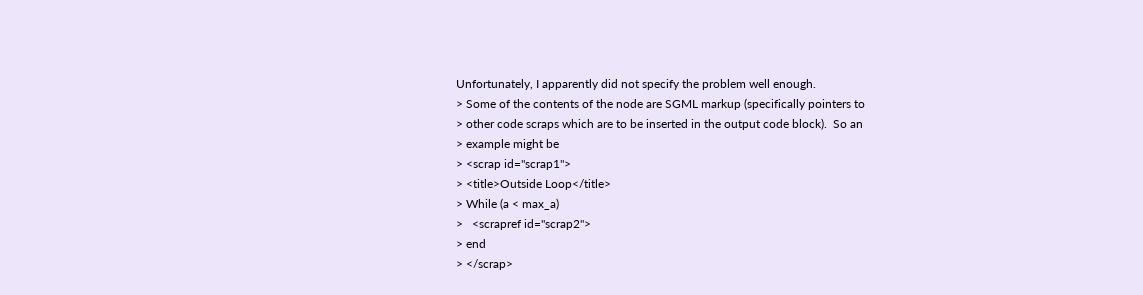Unfortunately, I apparently did not specify the problem well enough.
> Some of the contents of the node are SGML markup (specifically pointers to
> other code scraps which are to be inserted in the output code block).  So an
> example might be
> <scrap id="scrap1">
> <title>Outside Loop</title>
> While (a < max_a)
>   <scrapref id="scrap2">
> end
> </scrap>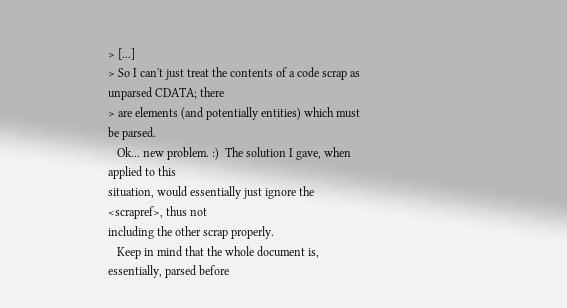> [...]
> So I can't just treat the contents of a code scrap as unparsed CDATA; there
> are elements (and potentially entities) which must be parsed.
   Ok... new problem. :)  The solution I gave, when applied to this
situation, would essentially just ignore the <scrapref>, thus not
including the other scrap properly.
   Keep in mind that the whole document is, essentially, parsed before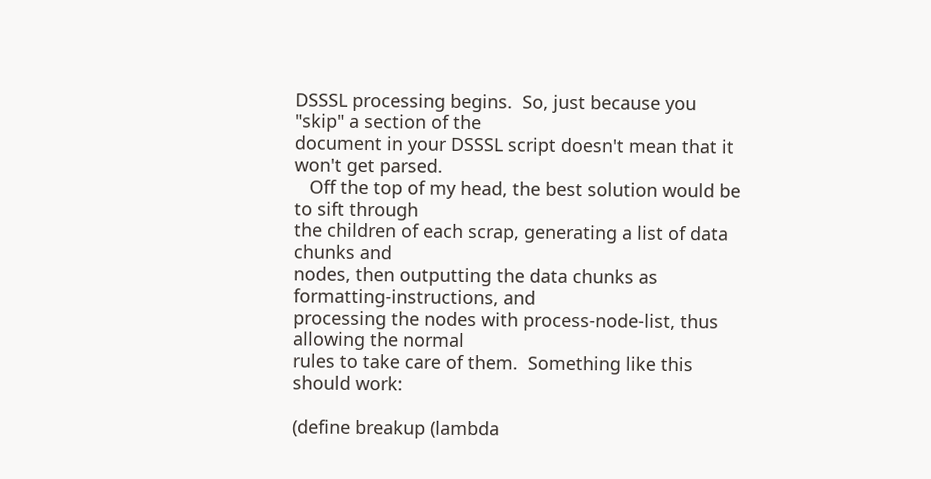DSSSL processing begins.  So, just because you "skip" a section of the
document in your DSSSL script doesn't mean that it won't get parsed.
   Off the top of my head, the best solution would be to sift through
the children of each scrap, generating a list of data chunks and
nodes, then outputting the data chunks as formatting-instructions, and
processing the nodes with process-node-list, thus allowing the normal
rules to take care of them.  Something like this should work:

(define breakup (lambda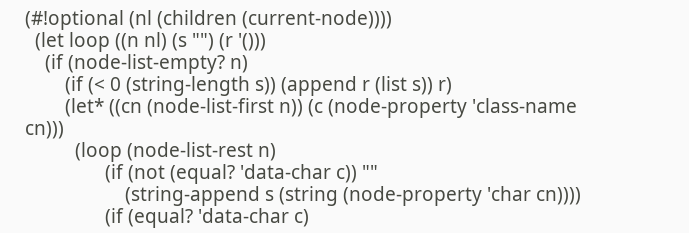(#!optional (nl (children (current-node))))
  (let loop ((n nl) (s "") (r '()))
    (if (node-list-empty? n)
        (if (< 0 (string-length s)) (append r (list s)) r)
        (let* ((cn (node-list-first n)) (c (node-property 'class-name cn)))
          (loop (node-list-rest n)
                (if (not (equal? 'data-char c)) ""
                    (string-append s (string (node-property 'char cn))))
                (if (equal? 'data-char c)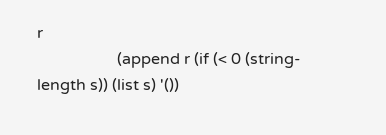r
                    (append r (if (< 0 (string-length s)) (list s) '())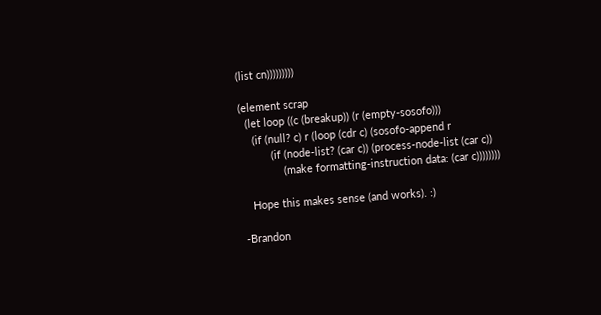(list cn)))))))))

(element scrap
  (let loop ((c (breakup)) (r (empty-sosofo)))
    (if (null? c) r (loop (cdr c) (sosofo-append r
          (if (node-list? (car c)) (process-node-list (car c))
              (make formatting-instruction data: (car c))))))))

   Hope this makes sense (and works). :)

-Brandon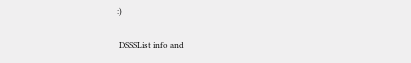:)

 DSSSList info and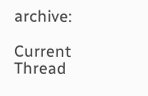archive:

Current Thread